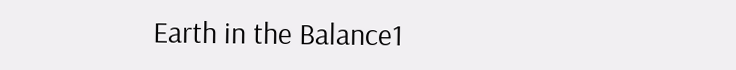Earth in the Balance1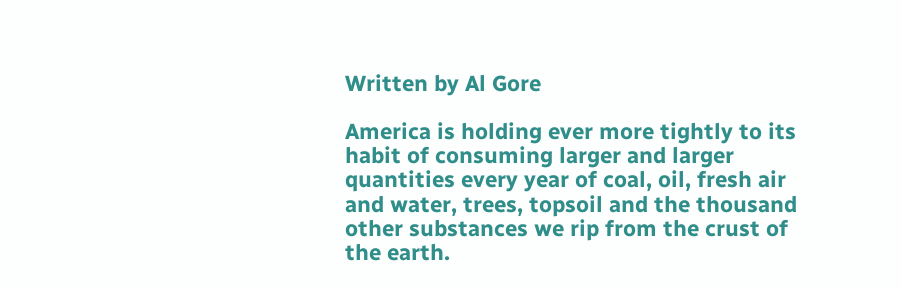Written by Al Gore

America is holding ever more tightly to its habit of consuming larger and larger quantities every year of coal, oil, fresh air and water, trees, topsoil and the thousand other substances we rip from the crust of the earth.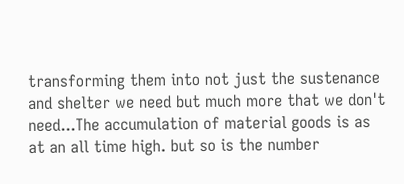transforming them into not just the sustenance and shelter we need but much more that we don't need...The accumulation of material goods is as at an all time high. but so is the number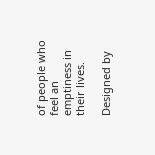of people who feel an emptiness in their lives.

Designed by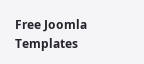Free Joomla Templates